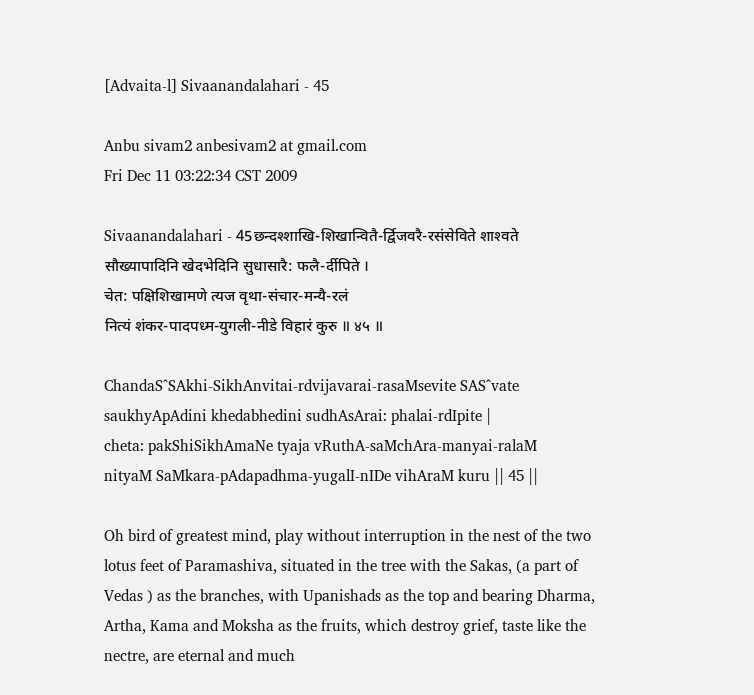[Advaita-l] Sivaanandalahari - 45

Anbu sivam2 anbesivam2 at gmail.com
Fri Dec 11 03:22:34 CST 2009

Sivaanandalahari - 45छन्दश्‍शाखि-शिखान्वितै-र्द्विजवरै-रसंसेविते शाश्‍वते
सौख्यापादिनि खेदभेदिनि सुधासारै: फलै-र्दीपिते ।
चेत: पक्षिशिखामणे त्यज वृथा-संचार-मन्यै-रलं
नित्यं शंकर-पादपध्म-युगली-नीडे विहारं कुरु ॥ ४५ ॥

ChandaS^SAkhi-SikhAnvitai-rdvijavarai-rasaMsevite SAS^vate
saukhyApAdini khedabhedini sudhAsArai: phalai-rdIpite |
cheta: pakShiSikhAmaNe tyaja vRuthA-saMchAra-manyai-ralaM
nityaM SaMkara-pAdapadhma-yugalI-nIDe vihAraM kuru || 45 ||

Oh bird of greatest mind, play without interruption in the nest of the two
lotus feet of Paramashiva, situated in the tree with the Sakas, (a part of
Vedas ) as the branches, with Upanishads as the top and bearing Dharma,
Artha, Kama and Moksha as the fruits, which destroy grief, taste like the
nectre, are eternal and much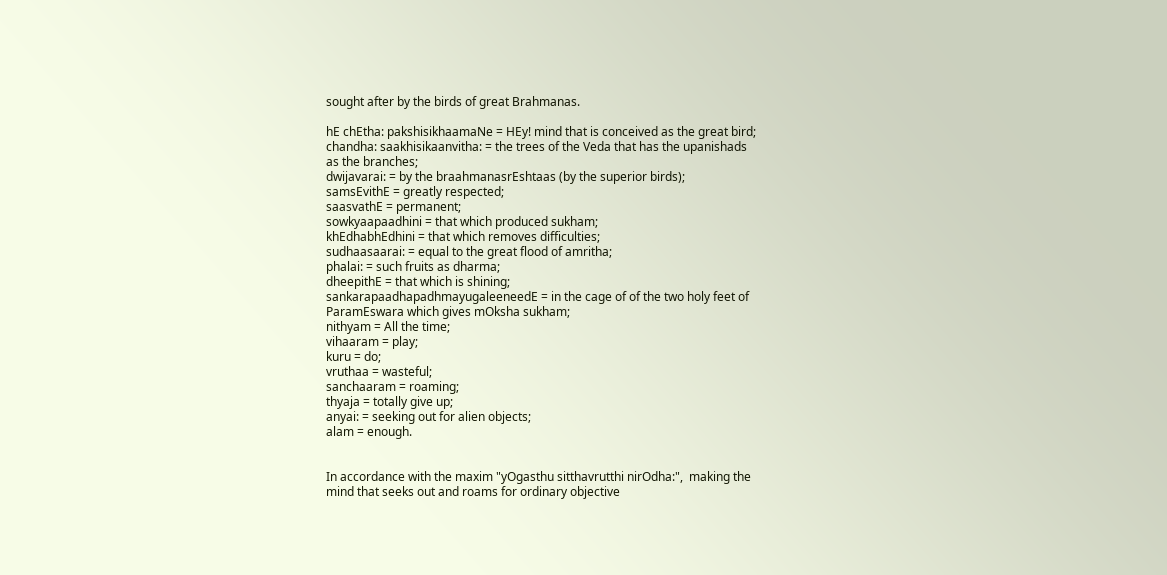sought after by the birds of great Brahmanas.

hE chEtha: pakshisikhaamaNe = HEy! mind that is conceived as the great bird;
chandha: saakhisikaanvitha: = the trees of the Veda that has the upanishads
as the branches;
dwijavarai: = by the braahmanasrEshtaas (by the superior birds);
samsEvithE = greatly respected;
saasvathE = permanent;
sowkyaapaadhini = that which produced sukham;
khEdhabhEdhini = that which removes difficulties;
sudhaasaarai: = equal to the great flood of amritha;
phalai: = such fruits as dharma;
dheepithE = that which is shining;
sankarapaadhapadhmayugaleeneedE = in the cage of of the two holy feet of
ParamEswara which gives mOksha sukham;
nithyam = All the time;
vihaaram = play;
kuru = do;
vruthaa = wasteful;
sanchaaram = roaming;
thyaja = totally give up;
anyai: = seeking out for alien objects;
alam = enough.


In accordance with the maxim "yOgasthu sitthavrutthi nirOdha:",  making the
mind that seeks out and roams for ordinary objective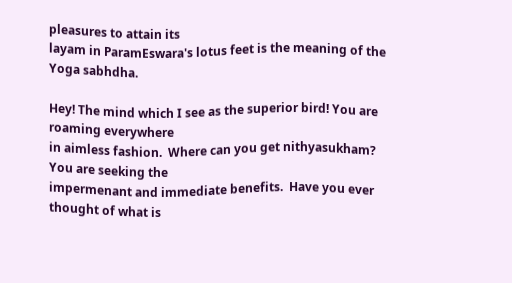pleasures to attain its
layam in ParamEswara's lotus feet is the meaning of the Yoga sabhdha.

Hey! The mind which I see as the superior bird! You are roaming everywhere
in aimless fashion.  Where can you get nithyasukham?  You are seeking the
impermenant and immediate benefits.  Have you ever thought of what is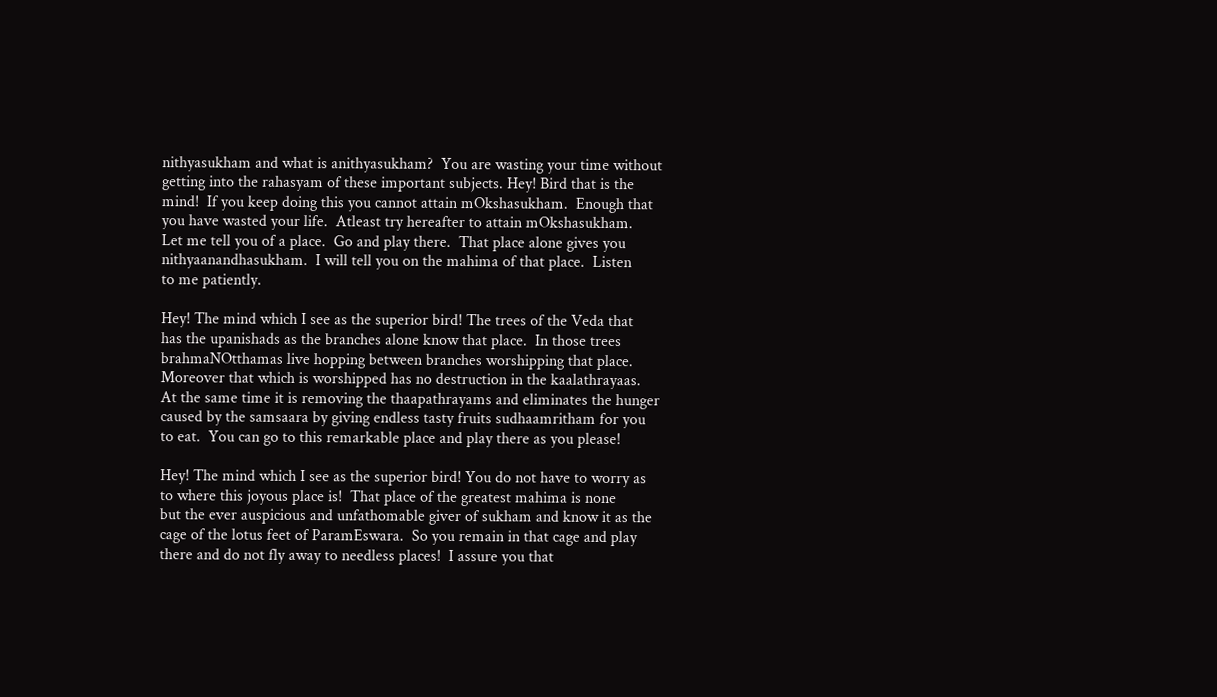nithyasukham and what is anithyasukham?  You are wasting your time without
getting into the rahasyam of these important subjects. Hey! Bird that is the
mind!  If you keep doing this you cannot attain mOkshasukham.  Enough that
you have wasted your life.  Atleast try hereafter to attain mOkshasukham.
Let me tell you of a place.  Go and play there.  That place alone gives you
nithyaanandhasukham.  I will tell you on the mahima of that place.  Listen
to me patiently.

Hey! The mind which I see as the superior bird! The trees of the Veda that
has the upanishads as the branches alone know that place.  In those trees
brahmaNOtthamas live hopping between branches worshipping that place.
Moreover that which is worshipped has no destruction in the kaalathrayaas.
At the same time it is removing the thaapathrayams and eliminates the hunger
caused by the samsaara by giving endless tasty fruits sudhaamritham for you
to eat.  You can go to this remarkable place and play there as you please!

Hey! The mind which I see as the superior bird! You do not have to worry as
to where this joyous place is!  That place of the greatest mahima is none
but the ever auspicious and unfathomable giver of sukham and know it as the
cage of the lotus feet of ParamEswara.  So you remain in that cage and play
there and do not fly away to needless places!  I assure you that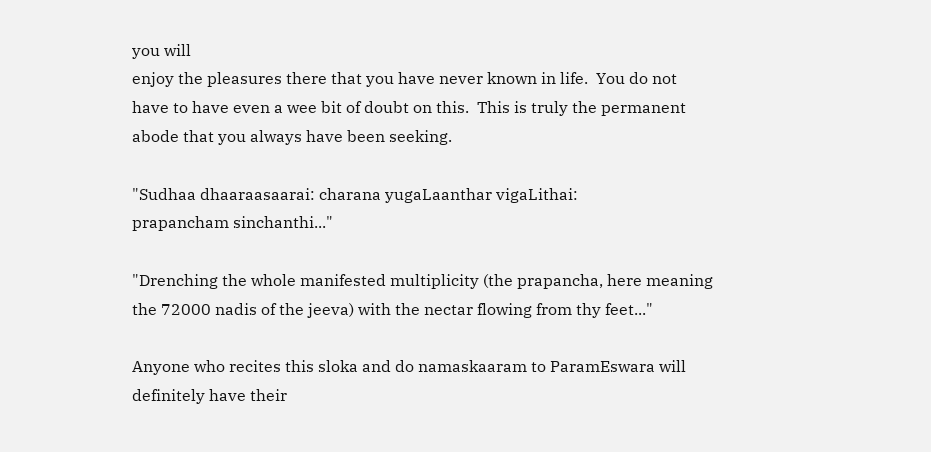you will
enjoy the pleasures there that you have never known in life.  You do not
have to have even a wee bit of doubt on this.  This is truly the permanent
abode that you always have been seeking.

"Sudhaa dhaaraasaarai: charana yugaLaanthar vigaLithai:
prapancham sinchanthi..."

"Drenching the whole manifested multiplicity (the prapancha, here meaning
the 72000 nadis of the jeeva) with the nectar flowing from thy feet..."

Anyone who recites this sloka and do namaskaaram to ParamEswara will
definitely have their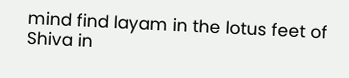mind find layam in the lotus feet of Shiva in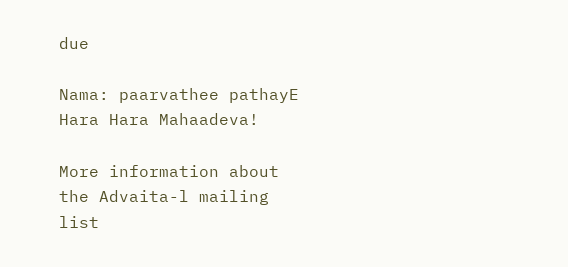due

Nama: paarvathee pathayE Hara Hara Mahaadeva!

More information about the Advaita-l mailing list